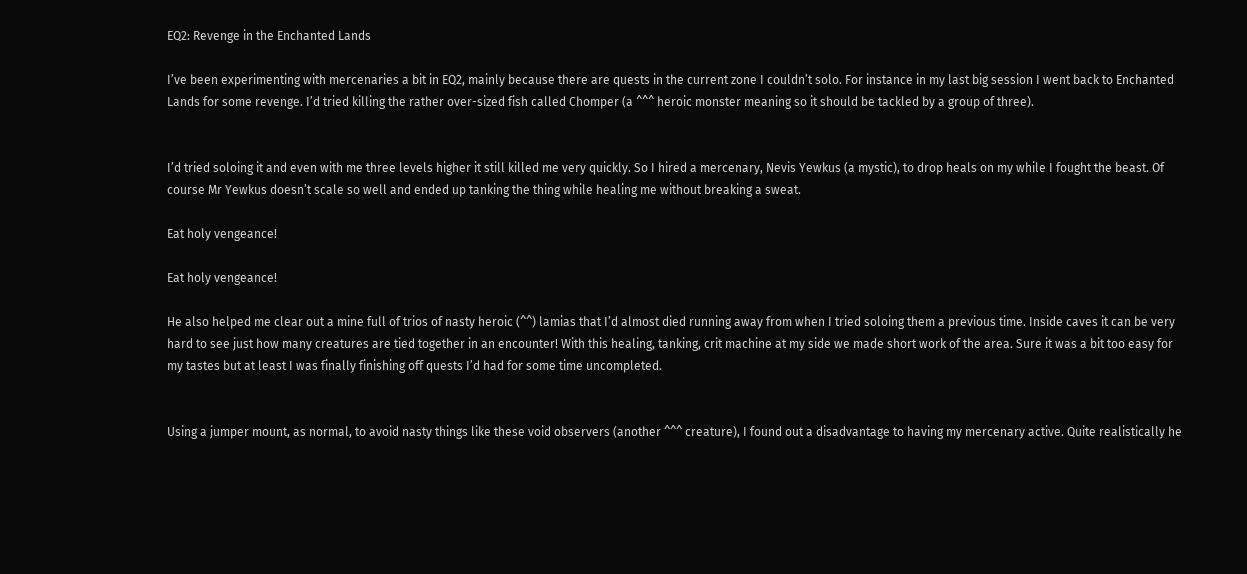EQ2: Revenge in the Enchanted Lands

I’ve been experimenting with mercenaries a bit in EQ2, mainly because there are quests in the current zone I couldn’t solo. For instance in my last big session I went back to Enchanted Lands for some revenge. I’d tried killing the rather over-sized fish called Chomper (a ^^^ heroic monster meaning so it should be tackled by a group of three).


I’d tried soloing it and even with me three levels higher it still killed me very quickly. So I hired a mercenary, Nevis Yewkus (a mystic), to drop heals on my while I fought the beast. Of course Mr Yewkus doesn’t scale so well and ended up tanking the thing while healing me without breaking a sweat.

Eat holy vengeance!

Eat holy vengeance!

He also helped me clear out a mine full of trios of nasty heroic (^^) lamias that I’d almost died running away from when I tried soloing them a previous time. Inside caves it can be very hard to see just how many creatures are tied together in an encounter! With this healing, tanking, crit machine at my side we made short work of the area. Sure it was a bit too easy for my tastes but at least I was finally finishing off quests I’d had for some time uncompleted.


Using a jumper mount, as normal, to avoid nasty things like these void observers (another ^^^ creature), I found out a disadvantage to having my mercenary active. Quite realistically he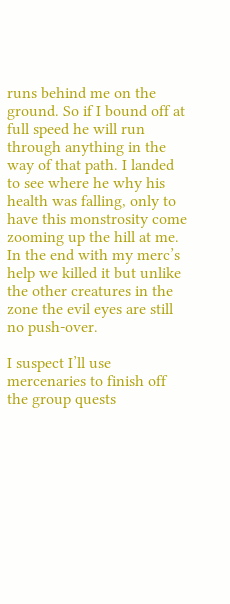runs behind me on the ground. So if I bound off at full speed he will run  through anything in the way of that path. I landed to see where he why his health was falling, only to have this monstrosity come zooming up the hill at me. In the end with my merc’s help we killed it but unlike the other creatures in the zone the evil eyes are still no push-over.

I suspect I’ll use mercenaries to finish off the group quests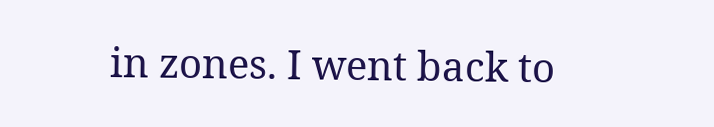in zones. I went back to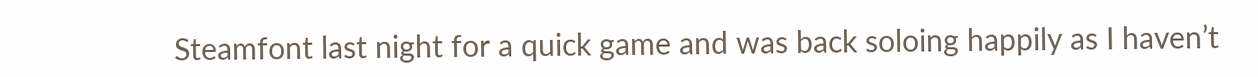Steamfont last night for a quick game and was back soloing happily as I haven’t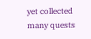yet collected many quests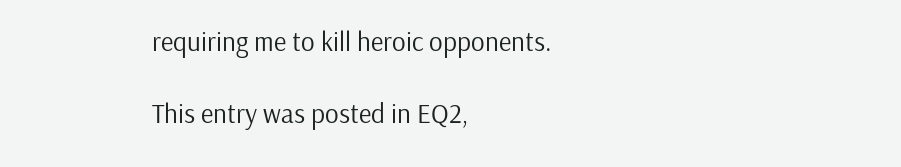requiring me to kill heroic opponents.

This entry was posted in EQ2,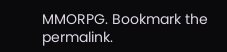MMORPG. Bookmark the permalink.